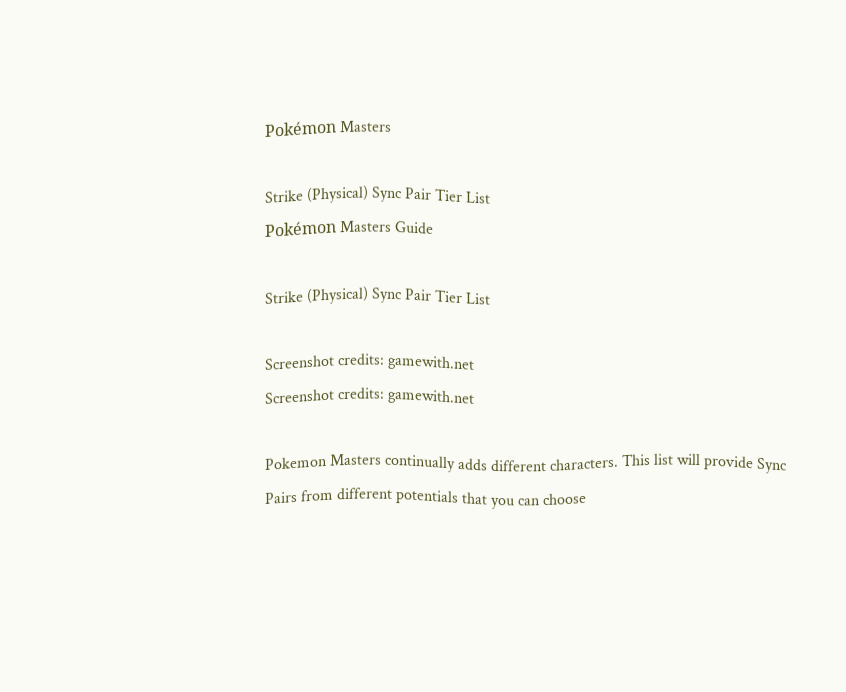Pokémon Masters

Strike (Physical) Sync Pair Tier List
Pokémon Masters Guide

Strike (Physical) Sync Pair Tier List

Screenshot credits: gamewith.net
Screenshot credits: gamewith.net

Pokemon Masters continually adds different characters. This list will provide Sync Pairs from different potentials that you can choose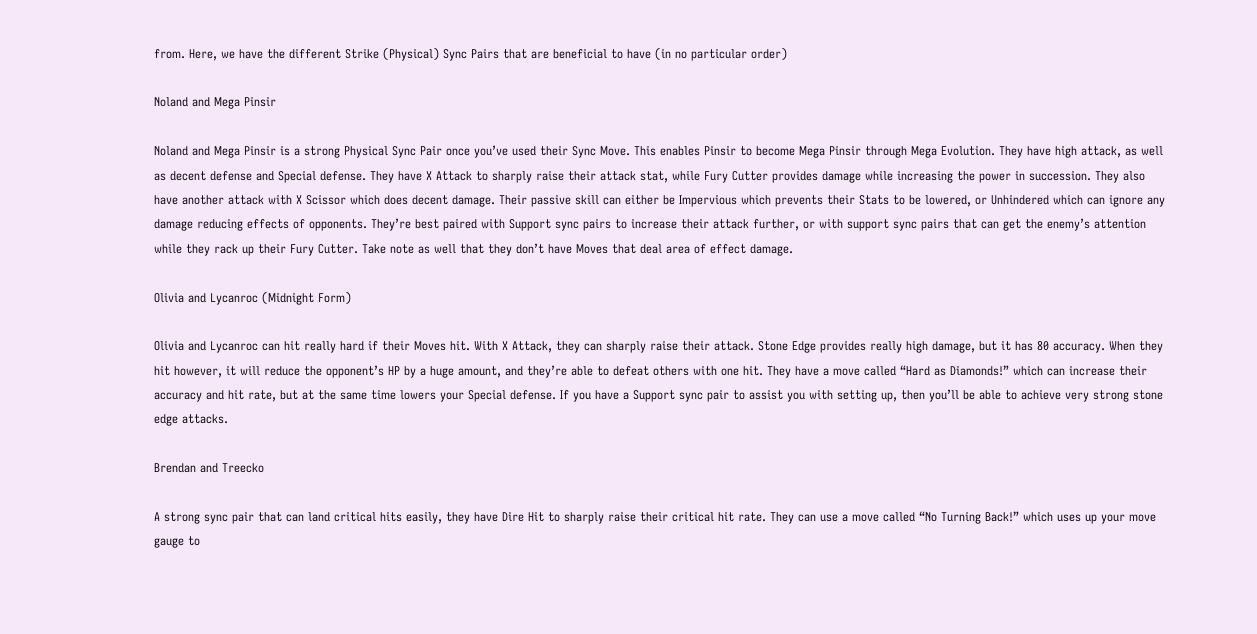from. Here, we have the different Strike (Physical) Sync Pairs that are beneficial to have (in no particular order)

Noland and Mega Pinsir

Noland and Mega Pinsir is a strong Physical Sync Pair once you’ve used their Sync Move. This enables Pinsir to become Mega Pinsir through Mega Evolution. They have high attack, as well as decent defense and Special defense. They have X Attack to sharply raise their attack stat, while Fury Cutter provides damage while increasing the power in succession. They also have another attack with X Scissor which does decent damage. Their passive skill can either be Impervious which prevents their Stats to be lowered, or Unhindered which can ignore any damage reducing effects of opponents. They’re best paired with Support sync pairs to increase their attack further, or with support sync pairs that can get the enemy’s attention while they rack up their Fury Cutter. Take note as well that they don’t have Moves that deal area of effect damage.

Olivia and Lycanroc (Midnight Form)

Olivia and Lycanroc can hit really hard if their Moves hit. With X Attack, they can sharply raise their attack. Stone Edge provides really high damage, but it has 80 accuracy. When they hit however, it will reduce the opponent’s HP by a huge amount, and they’re able to defeat others with one hit. They have a move called “Hard as Diamonds!” which can increase their accuracy and hit rate, but at the same time lowers your Special defense. If you have a Support sync pair to assist you with setting up, then you’ll be able to achieve very strong stone edge attacks.

Brendan and Treecko

A strong sync pair that can land critical hits easily, they have Dire Hit to sharply raise their critical hit rate. They can use a move called “No Turning Back!” which uses up your move gauge to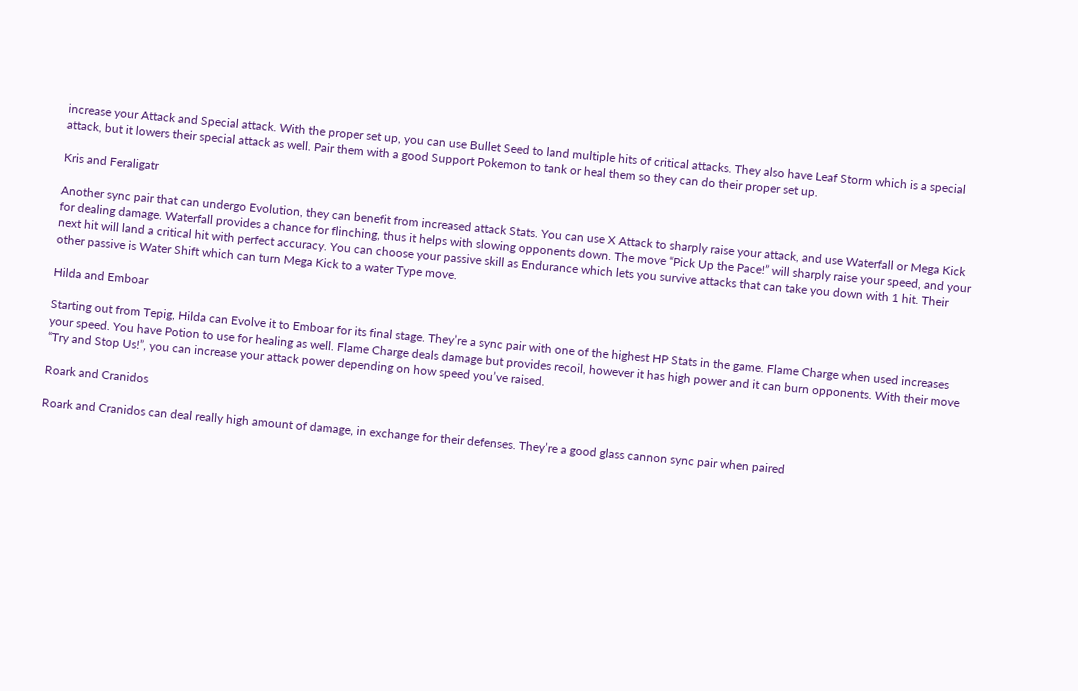increase your Attack and Special attack. With the proper set up, you can use Bullet Seed to land multiple hits of critical attacks. They also have Leaf Storm which is a special attack, but it lowers their special attack as well. Pair them with a good Support Pokemon to tank or heal them so they can do their proper set up.

Kris and Feraligatr

Another sync pair that can undergo Evolution, they can benefit from increased attack Stats. You can use X Attack to sharply raise your attack, and use Waterfall or Mega Kick for dealing damage. Waterfall provides a chance for flinching, thus it helps with slowing opponents down. The move “Pick Up the Pace!” will sharply raise your speed, and your next hit will land a critical hit with perfect accuracy. You can choose your passive skill as Endurance which lets you survive attacks that can take you down with 1 hit. Their other passive is Water Shift which can turn Mega Kick to a water Type move.

Hilda and Emboar

Starting out from Tepig, Hilda can Evolve it to Emboar for its final stage. They’re a sync pair with one of the highest HP Stats in the game. Flame Charge when used increases your speed. You have Potion to use for healing as well. Flame Charge deals damage but provides recoil, however it has high power and it can burn opponents. With their move “Try and Stop Us!”, you can increase your attack power depending on how speed you’ve raised.

Roark and Cranidos

Roark and Cranidos can deal really high amount of damage, in exchange for their defenses. They’re a good glass cannon sync pair when paired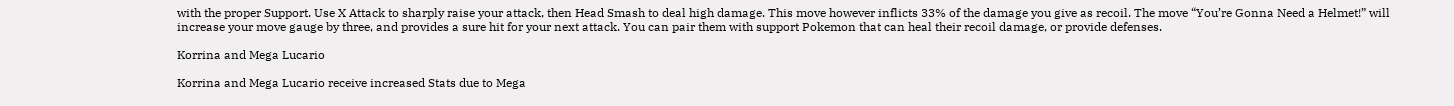with the proper Support. Use X Attack to sharply raise your attack, then Head Smash to deal high damage. This move however inflicts 33% of the damage you give as recoil. The move “You’re Gonna Need a Helmet!” will increase your move gauge by three, and provides a sure hit for your next attack. You can pair them with support Pokemon that can heal their recoil damage, or provide defenses.

Korrina and Mega Lucario

Korrina and Mega Lucario receive increased Stats due to Mega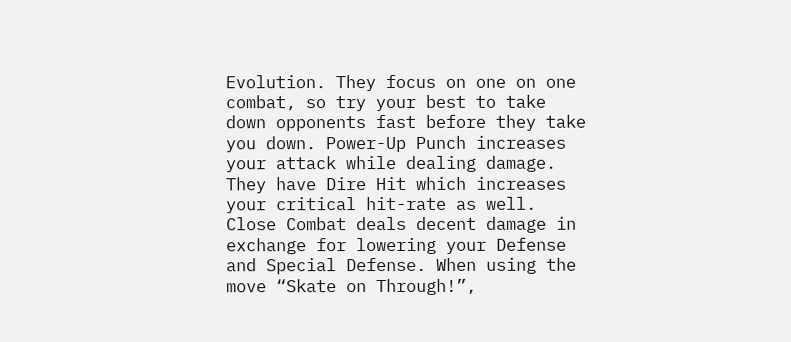Evolution. They focus on one on one combat, so try your best to take down opponents fast before they take you down. Power-Up Punch increases your attack while dealing damage. They have Dire Hit which increases your critical hit-rate as well. Close Combat deals decent damage in exchange for lowering your Defense and Special Defense. When using the move “Skate on Through!”,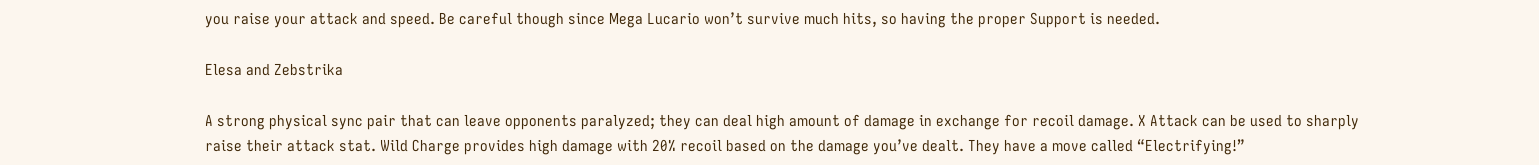you raise your attack and speed. Be careful though since Mega Lucario won’t survive much hits, so having the proper Support is needed.

Elesa and Zebstrika

A strong physical sync pair that can leave opponents paralyzed; they can deal high amount of damage in exchange for recoil damage. X Attack can be used to sharply raise their attack stat. Wild Charge provides high damage with 20% recoil based on the damage you’ve dealt. They have a move called “Electrifying!”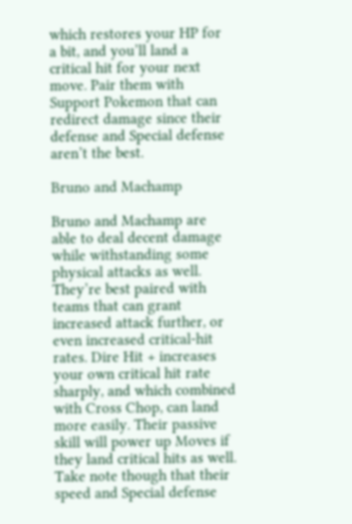which restores your HP for a bit, and you’ll land a critical hit for your next move. Pair them with Support Pokemon that can redirect damage since their defense and Special defense aren’t the best.

Bruno and Machamp

Bruno and Machamp are able to deal decent damage while withstanding some physical attacks as well. They’re best paired with teams that can grant increased attack further, or even increased critical-hit rates. Dire Hit + increases your own critical hit rate sharply, and which combined with Cross Chop, can land more easily. Their passive skill will power up Moves if they land critical hits as well. Take note though that their speed and Special defense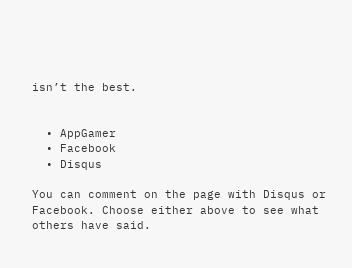isn’t the best.


  • AppGamer
  • Facebook
  • Disqus

You can comment on the page with Disqus or Facebook. Choose either above to see what others have said.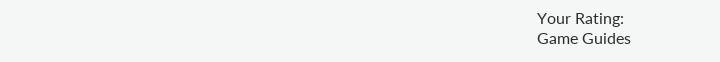Your Rating:
Game Guides